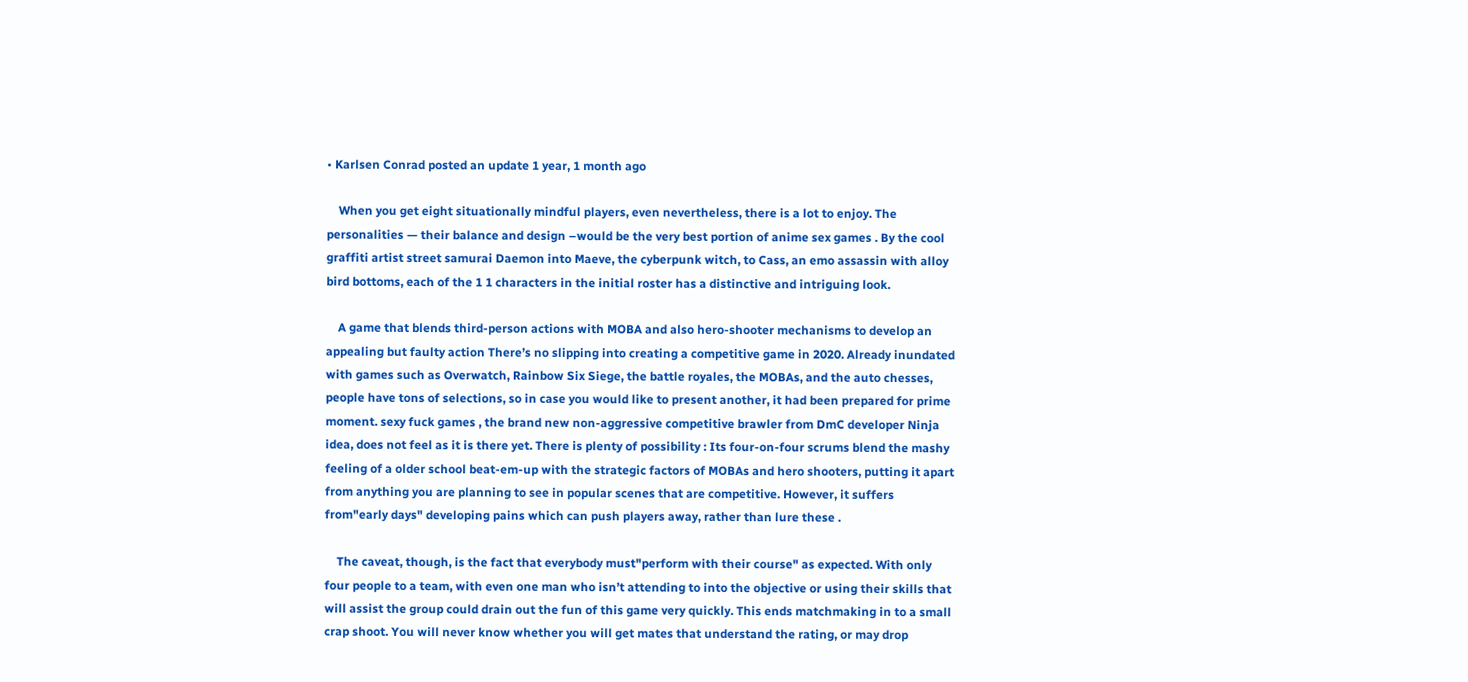• Karlsen Conrad posted an update 1 year, 1 month ago

    When you get eight situationally mindful players, even nevertheless, there is a lot to enjoy. The personalities — their balance and design –would be the very best portion of anime sex games . By the cool graffiti artist street samurai Daemon into Maeve, the cyberpunk witch, to Cass, an emo assassin with alloy bird bottoms, each of the 1 1 characters in the initial roster has a distinctive and intriguing look.

    A game that blends third-person actions with MOBA and also hero-shooter mechanisms to develop an appealing but faulty action There’s no slipping into creating a competitive game in 2020. Already inundated with games such as Overwatch, Rainbow Six Siege, the battle royales, the MOBAs, and the auto chesses, people have tons of selections, so in case you would like to present another, it had been prepared for prime moment. sexy fuck games , the brand new non-aggressive competitive brawler from DmC developer Ninja idea, does not feel as it is there yet. There is plenty of possibility : Its four-on-four scrums blend the mashy feeling of a older school beat-em-up with the strategic factors of MOBAs and hero shooters, putting it apart from anything you are planning to see in popular scenes that are competitive. However, it suffers from"early days" developing pains which can push players away, rather than lure these .

    The caveat, though, is the fact that everybody must"perform with their course" as expected. With only four people to a team, with even one man who isn’t attending to into the objective or using their skills that will assist the group could drain out the fun of this game very quickly. This ends matchmaking in to a small crap shoot. You will never know whether you will get mates that understand the rating, or may drop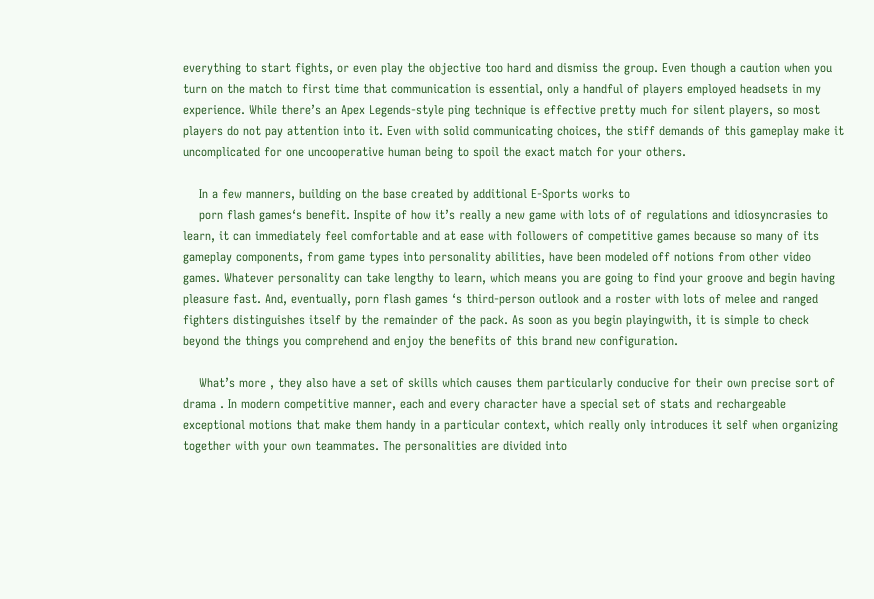everything to start fights, or even play the objective too hard and dismiss the group. Even though a caution when you turn on the match to first time that communication is essential, only a handful of players employed headsets in my experience. While there’s an Apex Legends-style ping technique is effective pretty much for silent players, so most players do not pay attention into it. Even with solid communicating choices, the stiff demands of this gameplay make it uncomplicated for one uncooperative human being to spoil the exact match for your others.

    In a few manners, building on the base created by additional E-Sports works to
    porn flash games‘s benefit. Inspite of how it’s really a new game with lots of of regulations and idiosyncrasies to learn, it can immediately feel comfortable and at ease with followers of competitive games because so many of its gameplay components, from game types into personality abilities, have been modeled off notions from other video games. Whatever personality can take lengthy to learn, which means you are going to find your groove and begin having pleasure fast. And, eventually, porn flash games ‘s third-person outlook and a roster with lots of melee and ranged fighters distinguishes itself by the remainder of the pack. As soon as you begin playingwith, it is simple to check beyond the things you comprehend and enjoy the benefits of this brand new configuration.

    What’s more , they also have a set of skills which causes them particularly conducive for their own precise sort of drama . In modern competitive manner, each and every character have a special set of stats and rechargeable exceptional motions that make them handy in a particular context, which really only introduces it self when organizing together with your own teammates. The personalities are divided into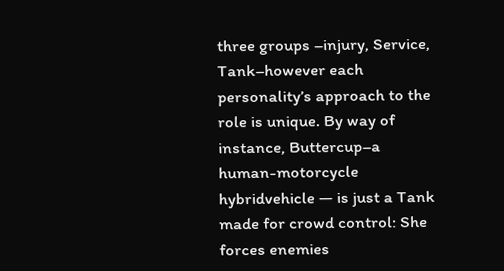three groups –injury, Service, Tank–however each personality’s approach to the role is unique. By way of instance, Buttercup–a human-motorcycle hybridvehicle — is just a Tank made for crowd control: She forces enemies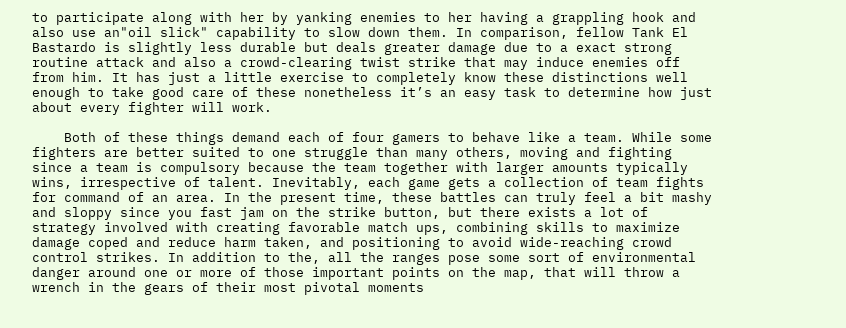to participate along with her by yanking enemies to her having a grappling hook and also use an"oil slick" capability to slow down them. In comparison, fellow Tank El Bastardo is slightly less durable but deals greater damage due to a exact strong routine attack and also a crowd-clearing twist strike that may induce enemies off from him. It has just a little exercise to completely know these distinctions well enough to take good care of these nonetheless it’s an easy task to determine how just about every fighter will work.

    Both of these things demand each of four gamers to behave like a team. While some fighters are better suited to one struggle than many others, moving and fighting since a team is compulsory because the team together with larger amounts typically wins, irrespective of talent. Inevitably, each game gets a collection of team fights for command of an area. In the present time, these battles can truly feel a bit mashy and sloppy since you fast jam on the strike button, but there exists a lot of strategy involved with creating favorable match ups, combining skills to maximize damage coped and reduce harm taken, and positioning to avoid wide-reaching crowd control strikes. In addition to the, all the ranges pose some sort of environmental danger around one or more of those important points on the map, that will throw a wrench in the gears of their most pivotal moments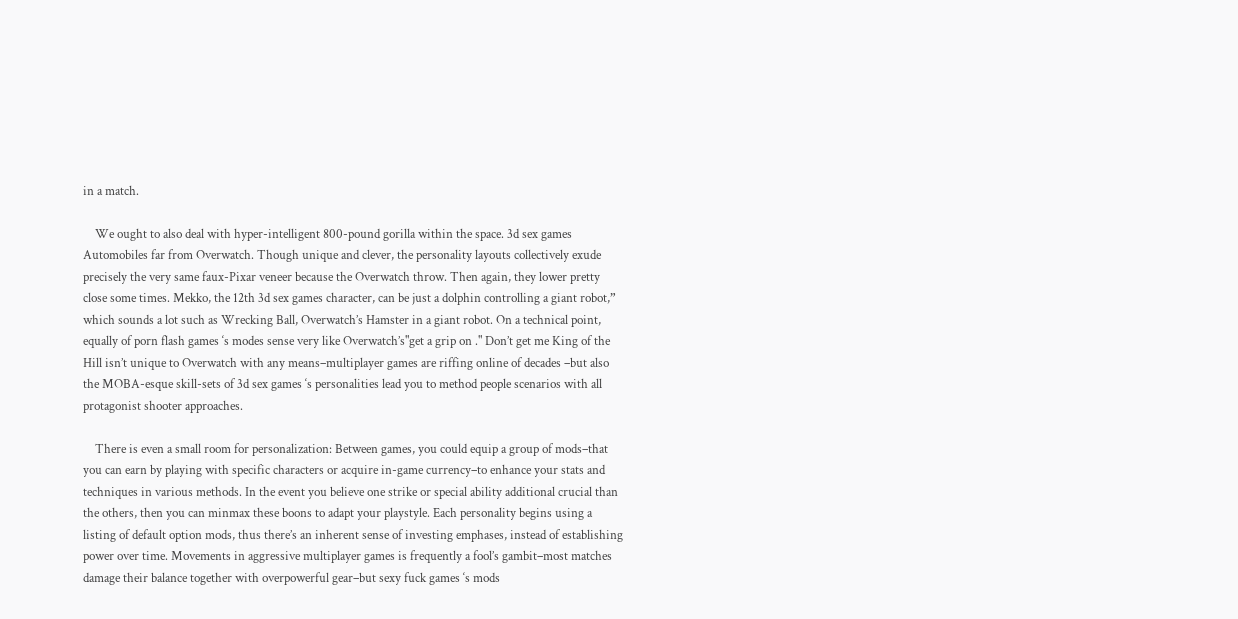in a match.

    We ought to also deal with hyper-intelligent 800-pound gorilla within the space. 3d sex games Automobiles far from Overwatch. Though unique and clever, the personality layouts collectively exude precisely the very same faux-Pixar veneer because the Overwatch throw. Then again, they lower pretty close some times. Mekko, the 12th 3d sex games character, can be just a dolphin controlling a giant robot,” which sounds a lot such as Wrecking Ball, Overwatch’s Hamster in a giant robot. On a technical point, equally of porn flash games ‘s modes sense very like Overwatch’s"get a grip on ." Don’t get me King of the Hill isn’t unique to Overwatch with any means–multiplayer games are riffing online of decades –but also the MOBA-esque skill-sets of 3d sex games ‘s personalities lead you to method people scenarios with all protagonist shooter approaches.

    There is even a small room for personalization: Between games, you could equip a group of mods–that you can earn by playing with specific characters or acquire in-game currency–to enhance your stats and techniques in various methods. In the event you believe one strike or special ability additional crucial than the others, then you can minmax these boons to adapt your playstyle. Each personality begins using a listing of default option mods, thus there’s an inherent sense of investing emphases, instead of establishing power over time. Movements in aggressive multiplayer games is frequently a fool’s gambit–most matches damage their balance together with overpowerful gear–but sexy fuck games ‘s mods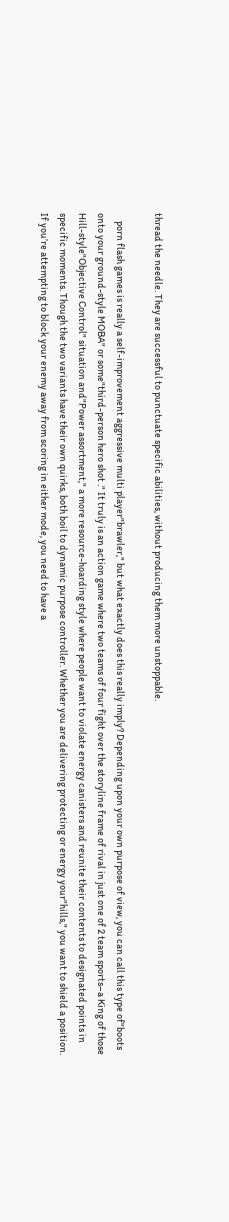thread the needle. They are successful to punctuate specific abilities, without producing them more unstoppable.

    porn flash games is really a self-improvement aggressive multi player"brawler," but what exactly does this really imply? Depending upon your own purpose of view, you can call this type of"boots onto your ground-style MOBA" or some"third-person hero shot ." It truly is an action game where two teams of four fight over the storyline frame of rival in just one of 2 team sports–a King of those Hill-style"Objective Control" situation and"Power assortment," a more resource-hoarding style where people want to violate energy canisters and reunite their contents to designated points in specific moments. Though the two variants have their own quirks, both boil to dynamic purpose controller. Whether you are delivering protecting or energy your"hills," you want to shield a position. If you’re attempting to block your enemy away from scoring in either mode, you need to have a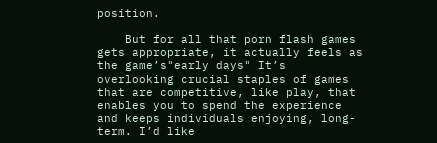position.

    But for all that porn flash games gets appropriate, it actually feels as the game’s"early days" It’s overlooking crucial staples of games that are competitive, like play, that enables you to spend the experience and keeps individuals enjoying, long-term. I’d like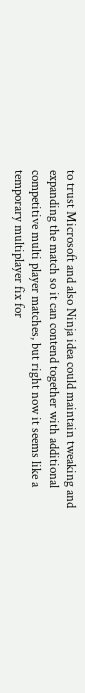to trust Microsoft and also Ninja idea could maintain tweaking and expanding the match so it can contend together with additional competitive multi player matches, but right now it seems like a temporary multiplayer fix for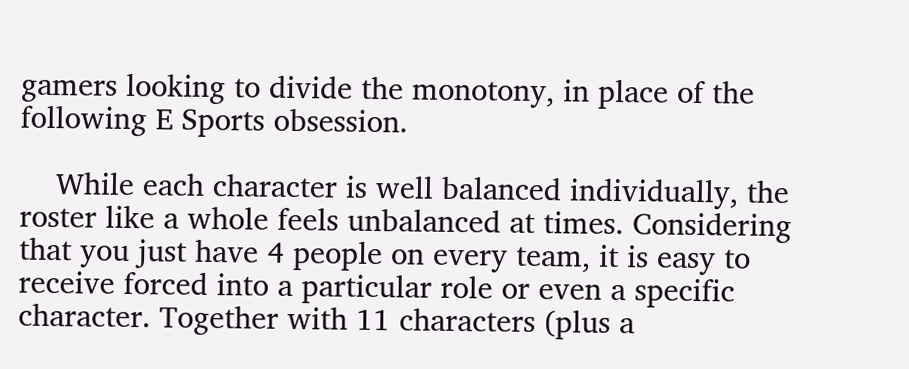gamers looking to divide the monotony, in place of the following E Sports obsession.

    While each character is well balanced individually, the roster like a whole feels unbalanced at times. Considering that you just have 4 people on every team, it is easy to receive forced into a particular role or even a specific character. Together with 11 characters (plus a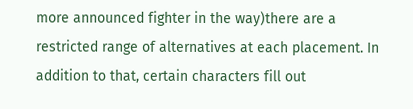more announced fighter in the way)there are a restricted range of alternatives at each placement. In addition to that, certain characters fill out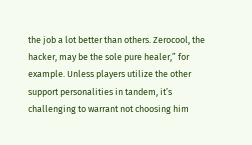the job a lot better than others. Zerocool, the hacker, may be the sole pure healer,” for example. Unless players utilize the other support personalities in tandem, it’s challenging to warrant not choosing him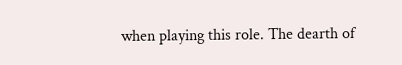when playing this role. The dearth of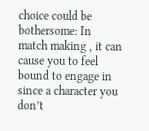choice could be bothersome: In match making , it can cause you to feel bound to engage in since a character you don’t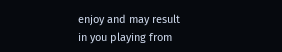enjoy and may result in you playing from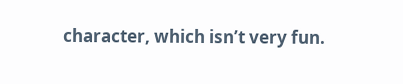character, which isn’t very fun.